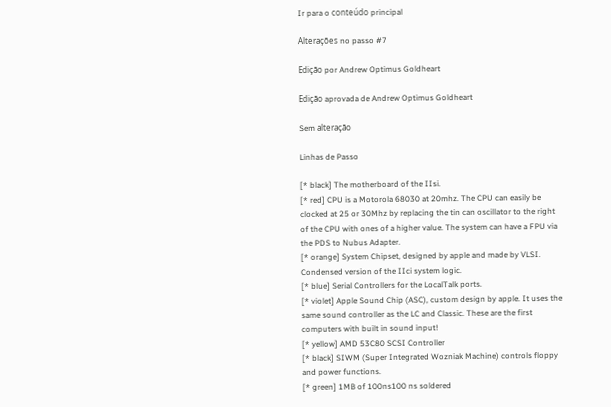Ir para o conteúdo principal

Alterações no passo #7

Edição por Andrew Optimus Goldheart

Edição aprovada de Andrew Optimus Goldheart

Sem alteração

Linhas de Passo

[* black] The motherboard of the IIsi.
[* red] CPU is a Motorola 68030 at 20mhz. The CPU can easily be clocked at 25 or 30Mhz by replacing the tin can oscillator to the right of the CPU with ones of a higher value. The system can have a FPU via the PDS to Nubus Adapter.
[* orange] System Chipset, designed by apple and made by VLSI. Condensed version of the IIci system logic.
[* blue] Serial Controllers for the LocalTalk ports.
[* violet] Apple Sound Chip (ASC), custom design by apple. It uses the same sound controller as the LC and Classic. These are the first computers with built in sound input!
[* yellow] AMD 53C80 SCSI Controller
[* black] SIWM (Super Integrated Wozniak Machine) controls floppy and power functions.
[* green] 1MB of 100ns100 ns soldered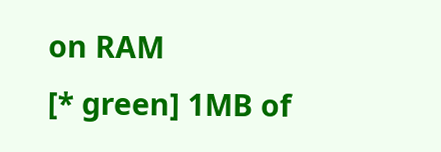on RAM
[* green] 1MB of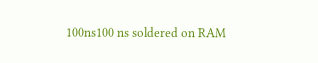100ns100 ns soldered on RAM